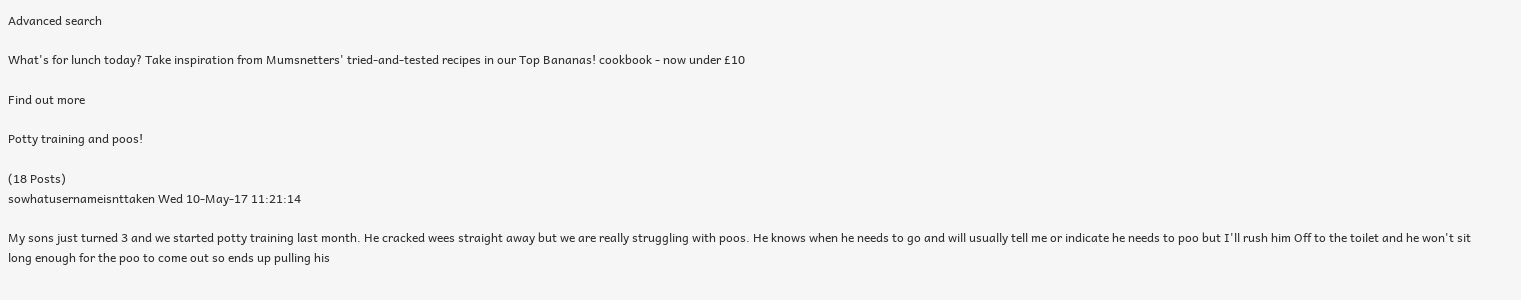Advanced search

What's for lunch today? Take inspiration from Mumsnetters' tried-and-tested recipes in our Top Bananas! cookbook - now under £10

Find out more

Potty training and poos!

(18 Posts)
sowhatusernameisnttaken Wed 10-May-17 11:21:14

My sons just turned 3 and we started potty training last month. He cracked wees straight away but we are really struggling with poos. He knows when he needs to go and will usually tell me or indicate he needs to poo but I'll rush him Off to the toilet and he won't sit long enough for the poo to come out so ends up pulling his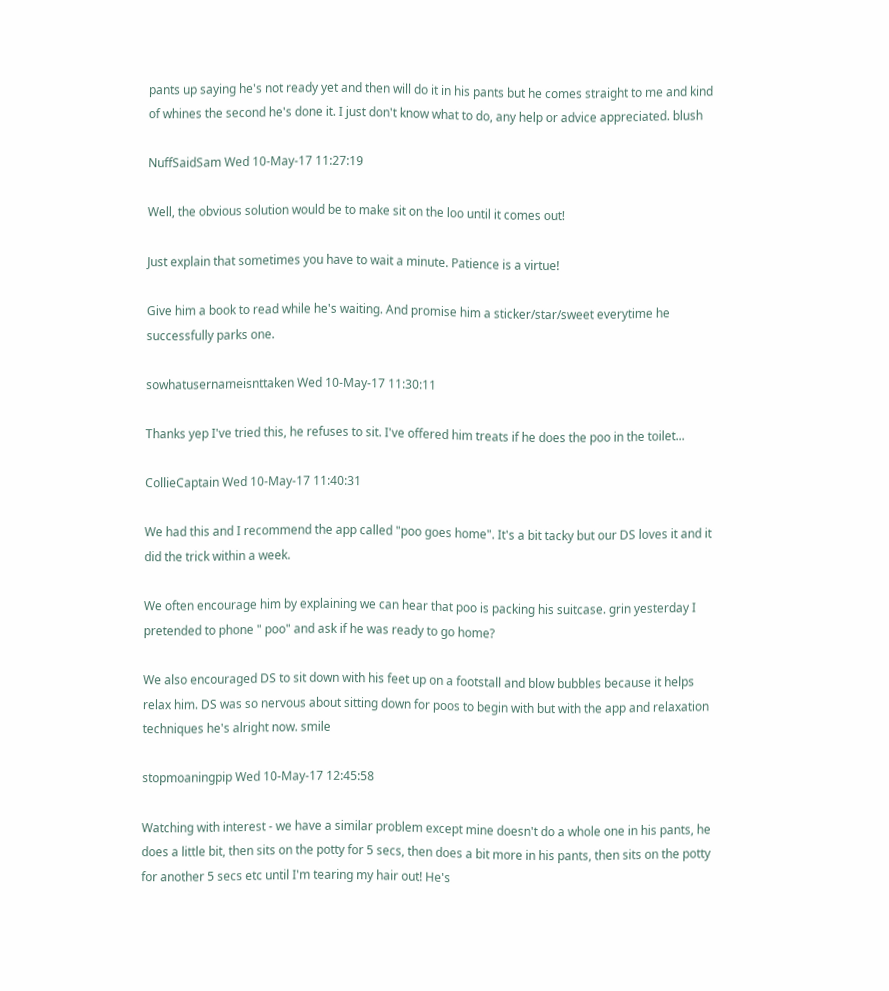pants up saying he's not ready yet and then will do it in his pants but he comes straight to me and kind of whines the second he's done it. I just don't know what to do, any help or advice appreciated. blush

NuffSaidSam Wed 10-May-17 11:27:19

Well, the obvious solution would be to make sit on the loo until it comes out!

Just explain that sometimes you have to wait a minute. Patience is a virtue!

Give him a book to read while he's waiting. And promise him a sticker/star/sweet everytime he successfully parks one.

sowhatusernameisnttaken Wed 10-May-17 11:30:11

Thanks yep I've tried this, he refuses to sit. I've offered him treats if he does the poo in the toilet...

CollieCaptain Wed 10-May-17 11:40:31

We had this and I recommend the app called "poo goes home". It's a bit tacky but our DS loves it and it did the trick within a week.

We often encourage him by explaining we can hear that poo is packing his suitcase. grin yesterday I pretended to phone " poo" and ask if he was ready to go home?

We also encouraged DS to sit down with his feet up on a footstall and blow bubbles because it helps relax him. DS was so nervous about sitting down for poos to begin with but with the app and relaxation techniques he's alright now. smile

stopmoaningpip Wed 10-May-17 12:45:58

Watching with interest - we have a similar problem except mine doesn't do a whole one in his pants, he does a little bit, then sits on the potty for 5 secs, then does a bit more in his pants, then sits on the potty for another 5 secs etc until I'm tearing my hair out! He's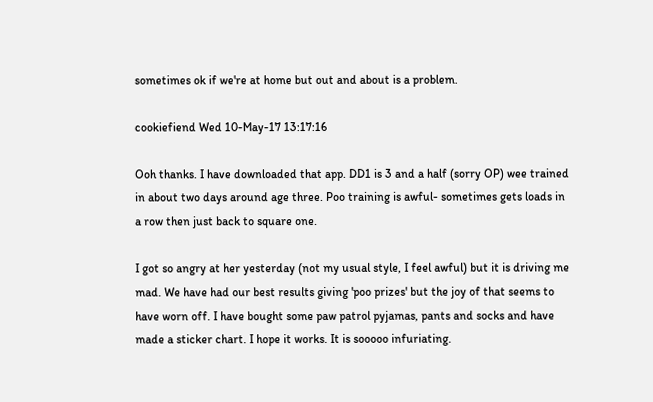sometimes ok if we're at home but out and about is a problem.

cookiefiend Wed 10-May-17 13:17:16

Ooh thanks. I have downloaded that app. DD1 is 3 and a half (sorry OP) wee trained in about two days around age three. Poo training is awful- sometimes gets loads in a row then just back to square one.

I got so angry at her yesterday (not my usual style, I feel awful) but it is driving me mad. We have had our best results giving 'poo prizes' but the joy of that seems to have worn off. I have bought some paw patrol pyjamas, pants and socks and have made a sticker chart. I hope it works. It is sooooo infuriating.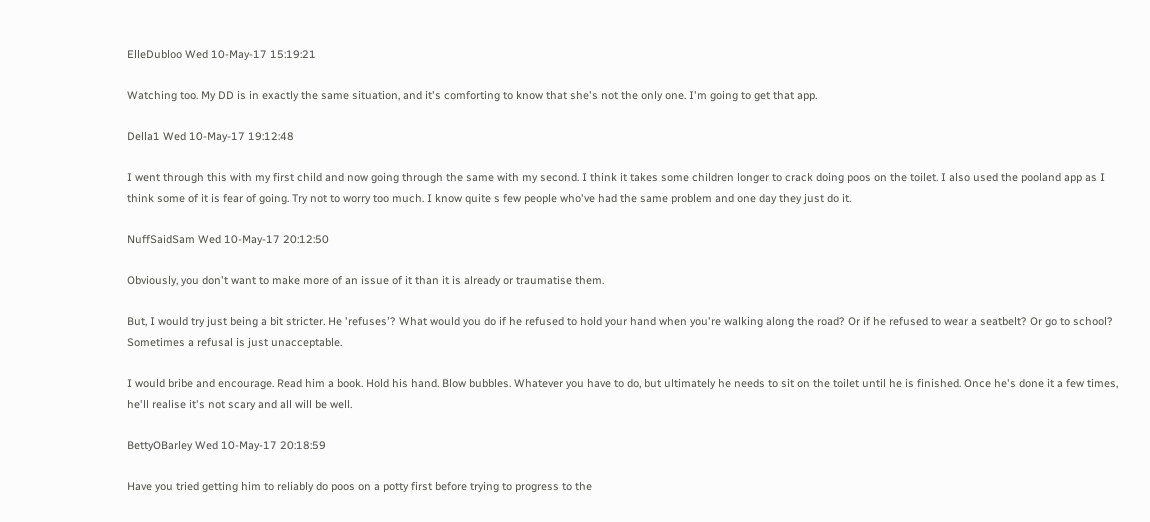ElleDubloo Wed 10-May-17 15:19:21

Watching too. My DD is in exactly the same situation, and it's comforting to know that she's not the only one. I'm going to get that app.

Della1 Wed 10-May-17 19:12:48

I went through this with my first child and now going through the same with my second. I think it takes some children longer to crack doing poos on the toilet. I also used the pooland app as I think some of it is fear of going. Try not to worry too much. I know quite s few people who've had the same problem and one day they just do it.

NuffSaidSam Wed 10-May-17 20:12:50

Obviously, you don't want to make more of an issue of it than it is already or traumatise them.

But, I would try just being a bit stricter. He 'refuses'? What would you do if he refused to hold your hand when you're walking along the road? Or if he refused to wear a seatbelt? Or go to school? Sometimes a refusal is just unacceptable.

I would bribe and encourage. Read him a book. Hold his hand. Blow bubbles. Whatever you have to do, but ultimately he needs to sit on the toilet until he is finished. Once he's done it a few times, he'll realise it's not scary and all will be well.

BettyOBarley Wed 10-May-17 20:18:59

Have you tried getting him to reliably do poos on a potty first before trying to progress to the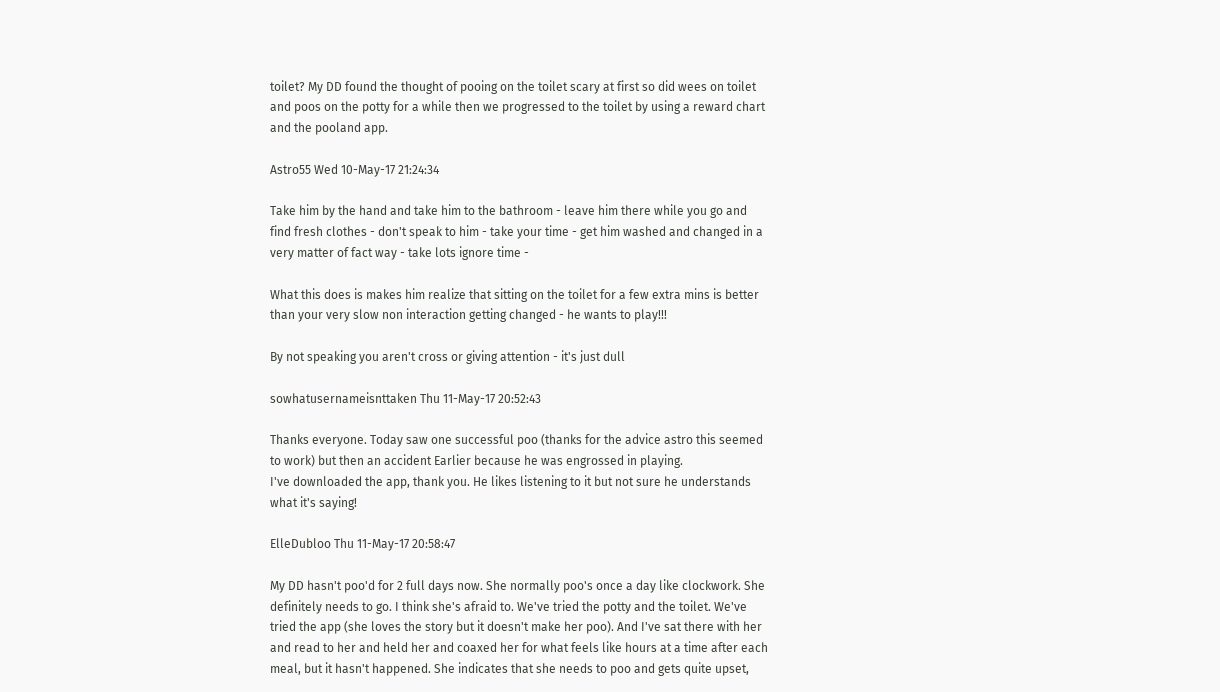toilet? My DD found the thought of pooing on the toilet scary at first so did wees on toilet and poos on the potty for a while then we progressed to the toilet by using a reward chart and the pooland app.

Astro55 Wed 10-May-17 21:24:34

Take him by the hand and take him to the bathroom - leave him there while you go and find fresh clothes - don't speak to him - take your time - get him washed and changed in a very matter of fact way - take lots ignore time -

What this does is makes him realize that sitting on the toilet for a few extra mins is better than your very slow non interaction getting changed - he wants to play!!!

By not speaking you aren't cross or giving attention - it's just dull

sowhatusernameisnttaken Thu 11-May-17 20:52:43

Thanks everyone. Today saw one successful poo (thanks for the advice astro this seemed to work) but then an accident Earlier because he was engrossed in playing.
I've downloaded the app, thank you. He likes listening to it but not sure he understands what it's saying!

ElleDubloo Thu 11-May-17 20:58:47

My DD hasn't poo'd for 2 full days now. She normally poo's once a day like clockwork. She definitely needs to go. I think she's afraid to. We've tried the potty and the toilet. We've tried the app (she loves the story but it doesn't make her poo). And I've sat there with her and read to her and held her and coaxed her for what feels like hours at a time after each meal, but it hasn't happened. She indicates that she needs to poo and gets quite upset,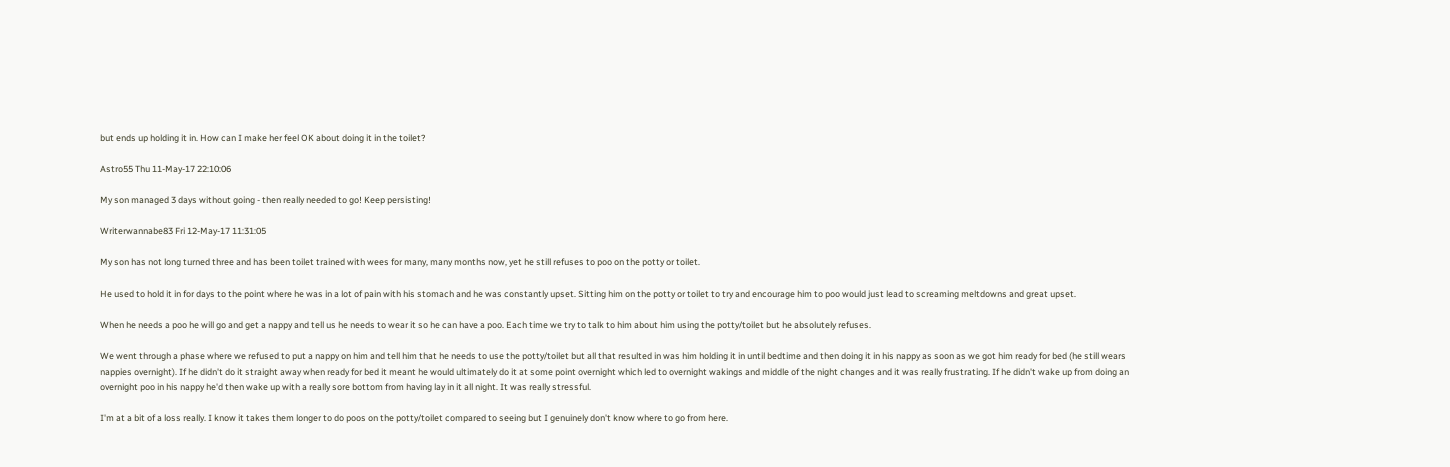but ends up holding it in. How can I make her feel OK about doing it in the toilet?

Astro55 Thu 11-May-17 22:10:06

My son managed 3 days without going - then really needed to go! Keep persisting!

Writerwannabe83 Fri 12-May-17 11:31:05

My son has not long turned three and has been toilet trained with wees for many, many months now, yet he still refuses to poo on the potty or toilet.

He used to hold it in for days to the point where he was in a lot of pain with his stomach and he was constantly upset. Sitting him on the potty or toilet to try and encourage him to poo would just lead to screaming meltdowns and great upset.

When he needs a poo he will go and get a nappy and tell us he needs to wear it so he can have a poo. Each time we try to talk to him about him using the potty/toilet but he absolutely refuses.

We went through a phase where we refused to put a nappy on him and tell him that he needs to use the potty/toilet but all that resulted in was him holding it in until bedtime and then doing it in his nappy as soon as we got him ready for bed (he still wears nappies overnight). If he didn't do it straight away when ready for bed it meant he would ultimately do it at some point overnight which led to overnight wakings and middle of the night changes and it was really frustrating. If he didn't wake up from doing an overnight poo in his nappy he'd then wake up with a really sore bottom from having lay in it all night. It was really stressful.

I'm at a bit of a loss really. I know it takes them longer to do poos on the potty/toilet compared to seeing but I genuinely don't know where to go from here.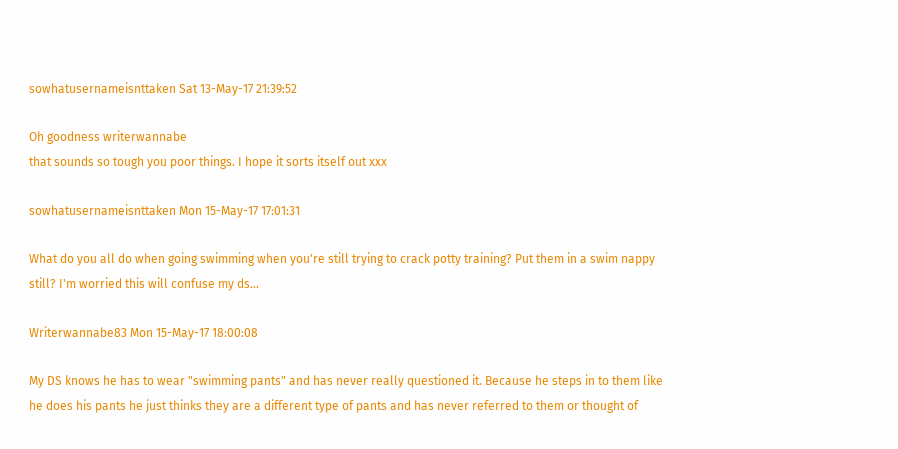sowhatusernameisnttaken Sat 13-May-17 21:39:52

Oh goodness writerwannabe
that sounds so tough you poor things. I hope it sorts itself out xxx

sowhatusernameisnttaken Mon 15-May-17 17:01:31

What do you all do when going swimming when you're still trying to crack potty training? Put them in a swim nappy still? I'm worried this will confuse my ds...

Writerwannabe83 Mon 15-May-17 18:00:08

My DS knows he has to wear "swimming pants" and has never really questioned it. Because he steps in to them like he does his pants he just thinks they are a different type of pants and has never referred to them or thought of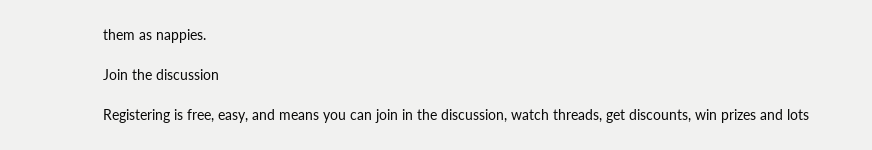them as nappies.

Join the discussion

Registering is free, easy, and means you can join in the discussion, watch threads, get discounts, win prizes and lots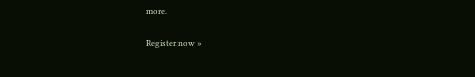more.

Register now »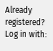Already registered? Log in with: